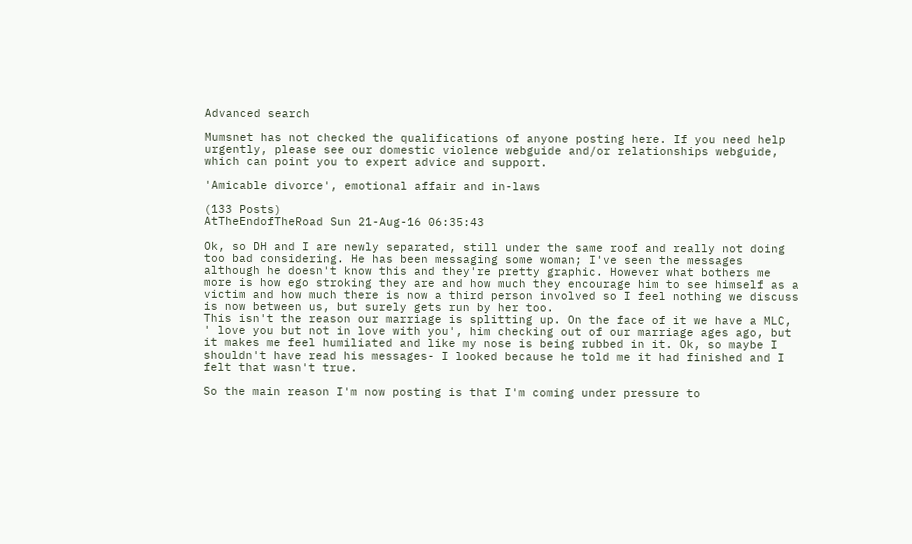Advanced search

Mumsnet has not checked the qualifications of anyone posting here. If you need help urgently, please see our domestic violence webguide and/or relationships webguide, which can point you to expert advice and support.

'Amicable divorce', emotional affair and in-laws

(133 Posts)
AtTheEndofTheRoad Sun 21-Aug-16 06:35:43

Ok, so DH and I are newly separated, still under the same roof and really not doing too bad considering. He has been messaging some woman; I've seen the messages although he doesn't know this and they're pretty graphic. However what bothers me more is how ego stroking they are and how much they encourage him to see himself as a victim and how much there is now a third person involved so I feel nothing we discuss is now between us, but surely gets run by her too.
This isn't the reason our marriage is splitting up. On the face of it we have a MLC, ' love you but not in love with you', him checking out of our marriage ages ago, but it makes me feel humiliated and like my nose is being rubbed in it. Ok, so maybe I shouldn't have read his messages- I looked because he told me it had finished and I felt that wasn't true.

So the main reason I'm now posting is that I'm coming under pressure to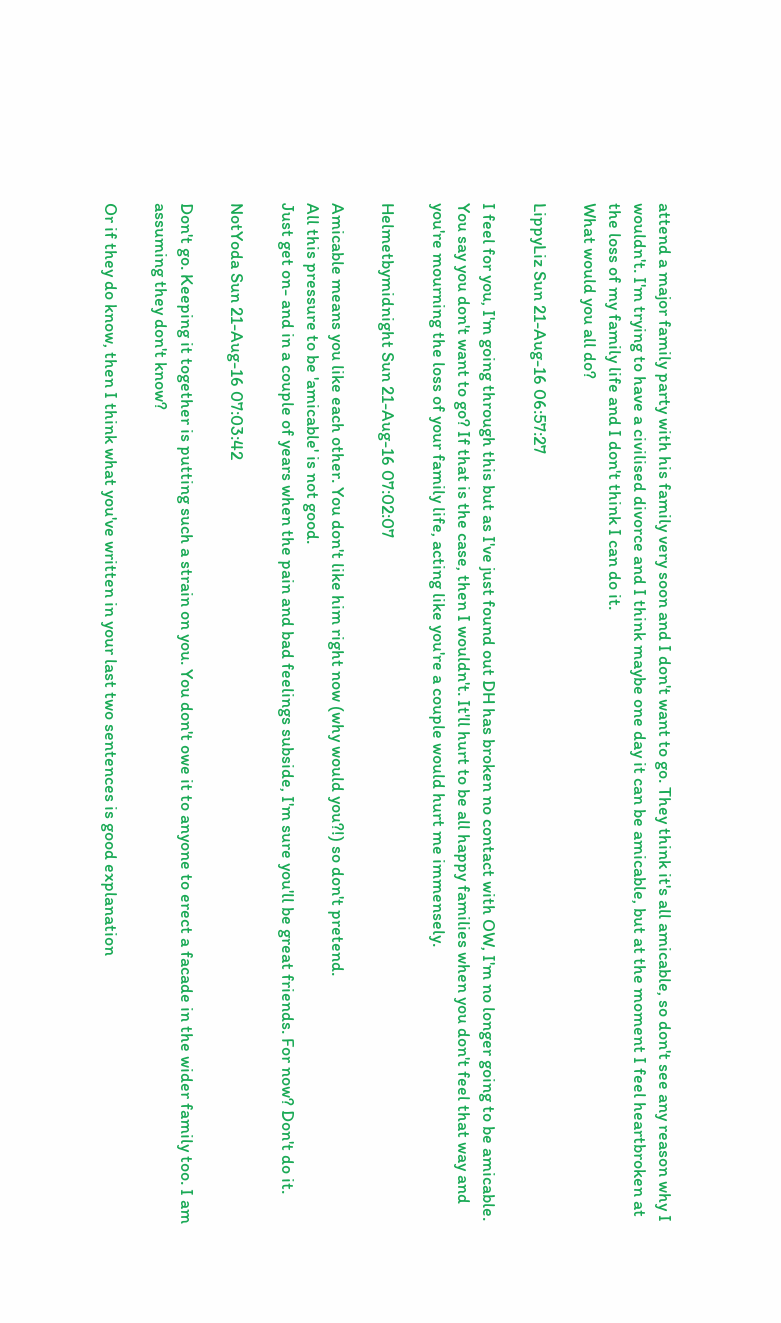attend a major family party with his family very soon and I don't want to go. They think it's all amicable, so don't see any reason why I wouldn't. I'm trying to have a civilised divorce and I think maybe one day it can be amicable, but at the moment I feel heartbroken at the loss of my family life and I don't think I can do it.
What would you all do?

LippyLiz Sun 21-Aug-16 06:57:27

I feel for you, I'm going through this but as I've just found out DH has broken no contact with OW, I'm no longer going to be amicable. You say you don't want to go? If that is the case, then I wouldn't. It'll hurt to be all happy families when you don't feel that way and you're mourning the loss of your family life, acting like you're a couple would hurt me immensely.

Helmetbymidnight Sun 21-Aug-16 07:02:07

Amicable means you like each other. You don't like him right now (why would you?!) so don't pretend.
All this pressure to be 'amicable' is not good.
Just get on- and in a couple of years when the pain and bad feelings subside, I'm sure you'll be great friends. For now? Don't do it.

NotYoda Sun 21-Aug-16 07:03:42

Don't go. Keeping it together is putting such a strain on you. You don't owe it to anyone to erect a facade in the wider family too. I am assuming they don't know?

Or if they do know, then I think what you've written in your last two sentences is good explanation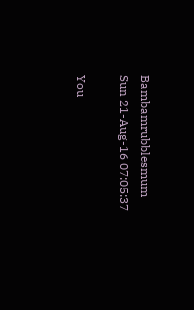Bambamrubblesmum Sun 21-Aug-16 07:05:37

You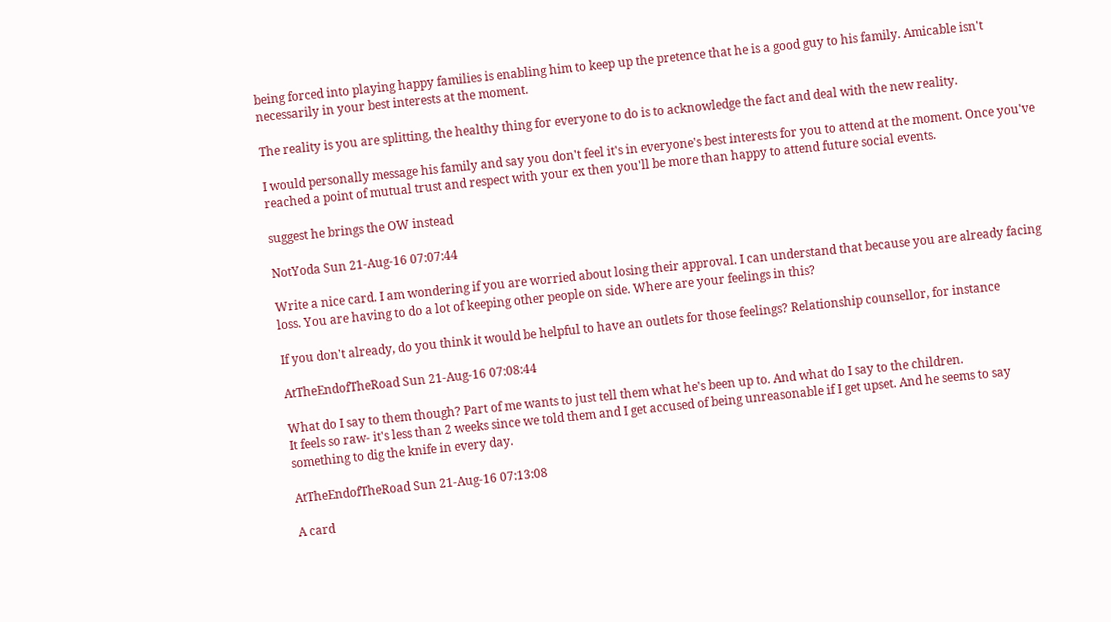being forced into playing happy families is enabling him to keep up the pretence that he is a good guy to his family. Amicable isn't necessarily in your best interests at the moment.

The reality is you are splitting, the healthy thing for everyone to do is to acknowledge the fact and deal with the new reality.

I would personally message his family and say you don't feel it's in everyone's best interests for you to attend at the moment. Once you've reached a point of mutual trust and respect with your ex then you'll be more than happy to attend future social events.

suggest he brings the OW instead

NotYoda Sun 21-Aug-16 07:07:44

Write a nice card. I am wondering if you are worried about losing their approval. I can understand that because you are already facing loss. You are having to do a lot of keeping other people on side. Where are your feelings in this?

If you don't already, do you think it would be helpful to have an outlets for those feelings? Relationship counsellor, for instance

AtTheEndofTheRoad Sun 21-Aug-16 07:08:44

What do I say to them though? Part of me wants to just tell them what he's been up to. And what do I say to the children.
It feels so raw- it's less than 2 weeks since we told them and I get accused of being unreasonable if I get upset. And he seems to say something to dig the knife in every day.

AtTheEndofTheRoad Sun 21-Aug-16 07:13:08

A card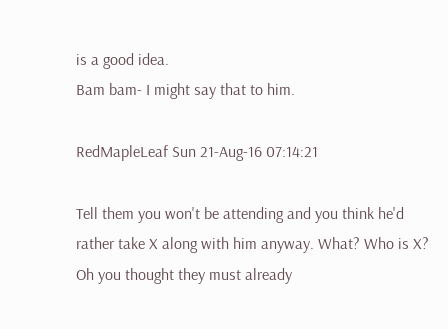is a good idea.
Bam bam- I might say that to him.

RedMapleLeaf Sun 21-Aug-16 07:14:21

Tell them you won't be attending and you think he'd rather take X along with him anyway. What? Who is X? Oh you thought they must already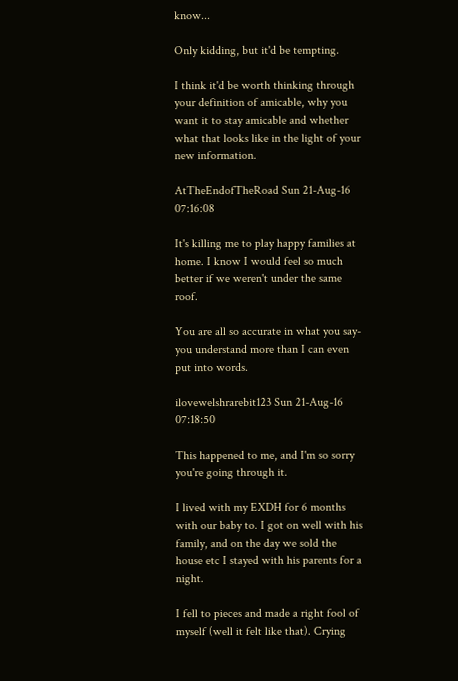know...

Only kidding, but it'd be tempting.

I think it'd be worth thinking through your definition of amicable, why you want it to stay amicable and whether what that looks like in the light of your new information.

AtTheEndofTheRoad Sun 21-Aug-16 07:16:08

It's killing me to play happy families at home. I know I would feel so much better if we weren't under the same roof.

You are all so accurate in what you say- you understand more than I can even put into words.

ilovewelshrarebit123 Sun 21-Aug-16 07:18:50

This happened to me, and I'm so sorry you're going through it.

I lived with my EXDH for 6 months with our baby to. I got on well with his family, and on the day we sold the house etc I stayed with his parents for a night.

I fell to pieces and made a right fool of myself (well it felt like that). Crying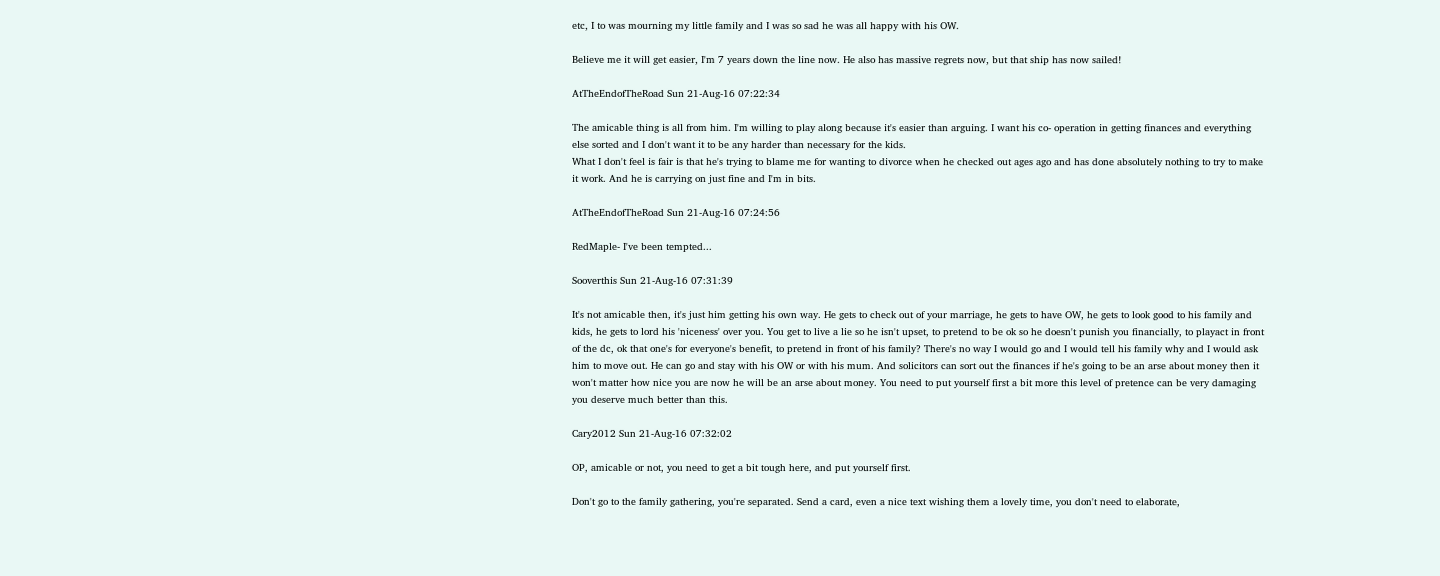etc, I to was mourning my little family and I was so sad he was all happy with his OW.

Believe me it will get easier, I'm 7 years down the line now. He also has massive regrets now, but that ship has now sailed!

AtTheEndofTheRoad Sun 21-Aug-16 07:22:34

The amicable thing is all from him. I'm willing to play along because it's easier than arguing. I want his co- operation in getting finances and everything else sorted and I don't want it to be any harder than necessary for the kids.
What I don't feel is fair is that he's trying to blame me for wanting to divorce when he checked out ages ago and has done absolutely nothing to try to make it work. And he is carrying on just fine and I'm in bits.

AtTheEndofTheRoad Sun 21-Aug-16 07:24:56

RedMaple- I've been tempted...

Sooverthis Sun 21-Aug-16 07:31:39

It's not amicable then, it's just him getting his own way. He gets to check out of your marriage, he gets to have OW, he gets to look good to his family and kids, he gets to lord his 'niceness' over you. You get to live a lie so he isn't upset, to pretend to be ok so he doesn't punish you financially, to playact in front of the dc, ok that one's for everyone's benefit, to pretend in front of his family? There's no way I would go and I would tell his family why and I would ask him to move out. He can go and stay with his OW or with his mum. And solicitors can sort out the finances if he's going to be an arse about money then it won't matter how nice you are now he will be an arse about money. You need to put yourself first a bit more this level of pretence can be very damaging you deserve much better than this.

Cary2012 Sun 21-Aug-16 07:32:02

OP, amicable or not, you need to get a bit tough here, and put yourself first.

Don't go to the family gathering, you're separated. Send a card, even a nice text wishing them a lovely time, you don't need to elaborate,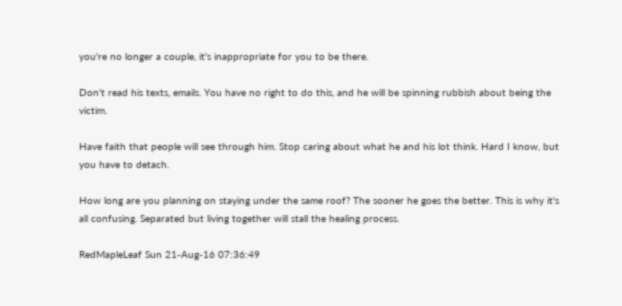you're no longer a couple, it's inappropriate for you to be there.

Don't read his texts, emails. You have no right to do this, and he will be spinning rubbish about being the victim.

Have faith that people will see through him. Stop caring about what he and his lot think. Hard I know, but you have to detach.

How long are you planning on staying under the same roof? The sooner he goes the better. This is why it's all confusing. Separated but living together will stall the healing process.

RedMapleLeaf Sun 21-Aug-16 07:36:49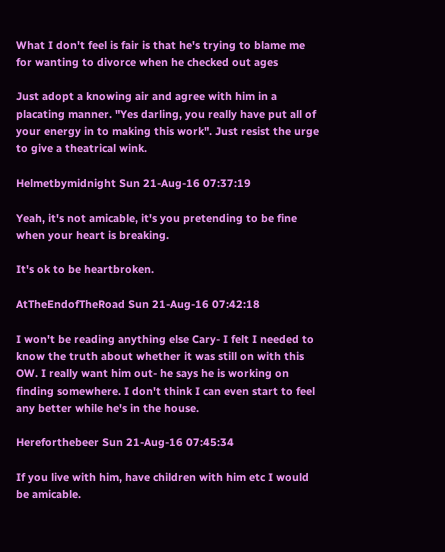What I don't feel is fair is that he's trying to blame me for wanting to divorce when he checked out ages

Just adopt a knowing air and agree with him in a placating manner. "Yes darling, you really have put all of your energy in to making this work". Just resist the urge to give a theatrical wink.

Helmetbymidnight Sun 21-Aug-16 07:37:19

Yeah, it's not amicable, it's you pretending to be fine when your heart is breaking.

It's ok to be heartbroken.

AtTheEndofTheRoad Sun 21-Aug-16 07:42:18

I won't be reading anything else Cary- I felt I needed to know the truth about whether it was still on with this OW. I really want him out- he says he is working on finding somewhere. I don't think I can even start to feel any better while he's in the house.

Hereforthebeer Sun 21-Aug-16 07:45:34

If you live with him, have children with him etc I would be amicable.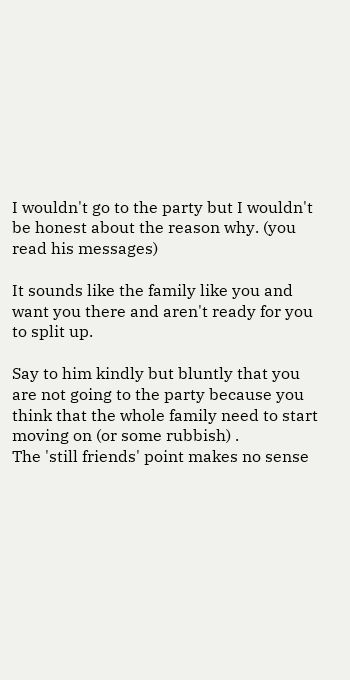I wouldn't go to the party but I wouldn't be honest about the reason why. (you read his messages)

It sounds like the family like you and want you there and aren't ready for you to split up.

Say to him kindly but bluntly that you are not going to the party because you think that the whole family need to start moving on (or some rubbish) .
The 'still friends' point makes no sense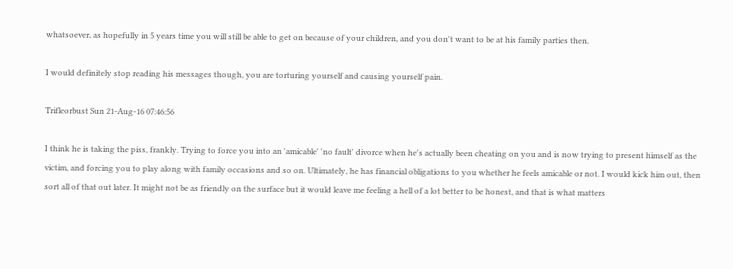whatsoever, as hopefully in 5 years time you will still be able to get on because of your children, and you don't want to be at his family parties then.

I would definitely stop reading his messages though, you are torturing yourself and causing yourself pain.

Trifleorbust Sun 21-Aug-16 07:46:56

I think he is taking the piss, frankly. Trying to force you into an 'amicable' 'no fault' divorce when he's actually been cheating on you and is now trying to present himself as the victim, and forcing you to play along with family occasions and so on. Ultimately, he has financial obligations to you whether he feels amicable or not. I would kick him out, then sort all of that out later. It might not be as friendly on the surface but it would leave me feeling a hell of a lot better to be honest, and that is what matters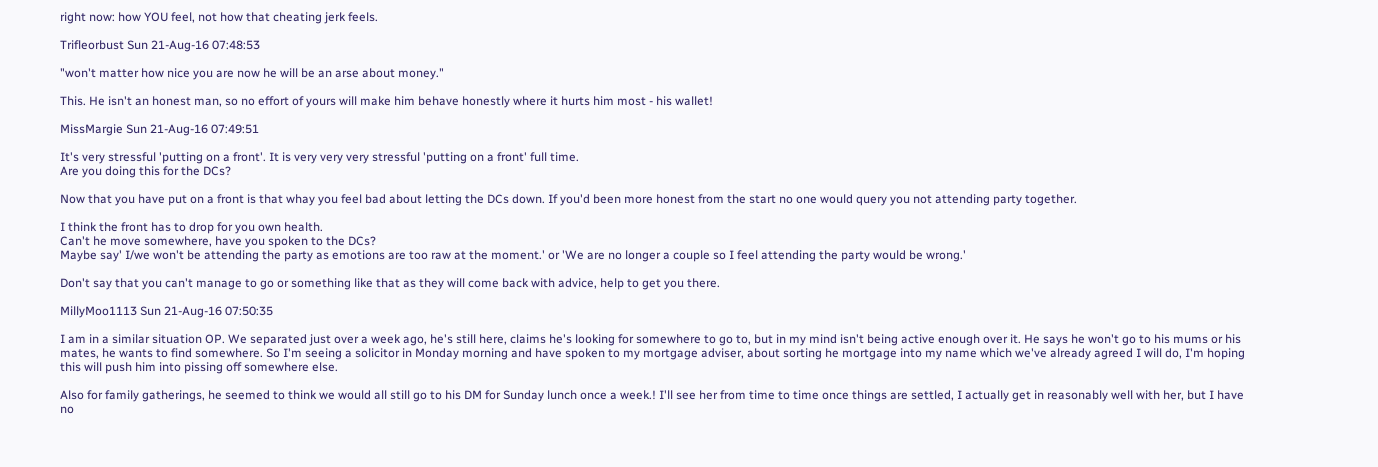right now: how YOU feel, not how that cheating jerk feels.

Trifleorbust Sun 21-Aug-16 07:48:53

"won't matter how nice you are now he will be an arse about money."

This. He isn't an honest man, so no effort of yours will make him behave honestly where it hurts him most - his wallet!

MissMargie Sun 21-Aug-16 07:49:51

It's very stressful 'putting on a front'. It is very very very stressful 'putting on a front' full time.
Are you doing this for the DCs?

Now that you have put on a front is that whay you feel bad about letting the DCs down. If you'd been more honest from the start no one would query you not attending party together.

I think the front has to drop for you own health.
Can't he move somewhere, have you spoken to the DCs?
Maybe say' I/we won't be attending the party as emotions are too raw at the moment.' or 'We are no longer a couple so I feel attending the party would be wrong.'

Don't say that you can't manage to go or something like that as they will come back with advice, help to get you there.

MillyMoo1113 Sun 21-Aug-16 07:50:35

I am in a similar situation OP. We separated just over a week ago, he's still here, claims he's looking for somewhere to go to, but in my mind isn't being active enough over it. He says he won't go to his mums or his mates, he wants to find somewhere. So I'm seeing a solicitor in Monday morning and have spoken to my mortgage adviser, about sorting he mortgage into my name which we've already agreed I will do, I'm hoping this will push him into pissing off somewhere else.

Also for family gatherings, he seemed to think we would all still go to his DM for Sunday lunch once a week.! I'll see her from time to time once things are settled, I actually get in reasonably well with her, but I have no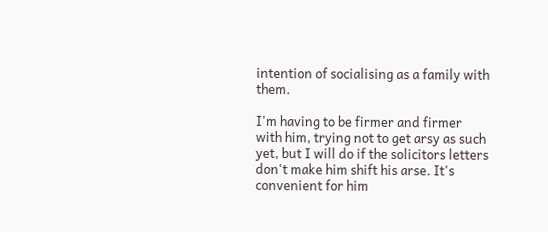intention of socialising as a family with them.

I'm having to be firmer and firmer with him, trying not to get arsy as such yet, but I will do if the solicitors letters don't make him shift his arse. It's convenient for him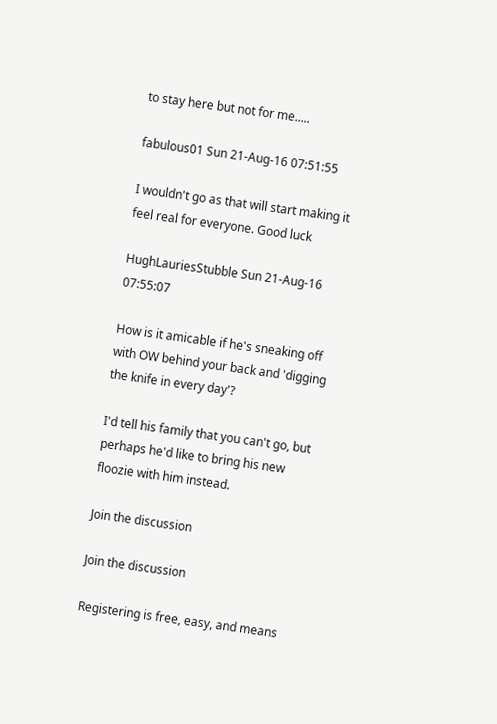to stay here but not for me.....

fabulous01 Sun 21-Aug-16 07:51:55

I wouldn't go as that will start making it feel real for everyone. Good luck

HughLauriesStubble Sun 21-Aug-16 07:55:07

How is it amicable if he's sneaking off with OW behind your back and 'digging the knife in every day'?

I'd tell his family that you can't go, but perhaps he'd like to bring his new floozie with him instead.

Join the discussion

Join the discussion

Registering is free, easy, and means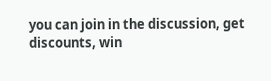you can join in the discussion, get discounts, win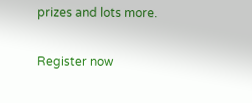prizes and lots more.

Register now